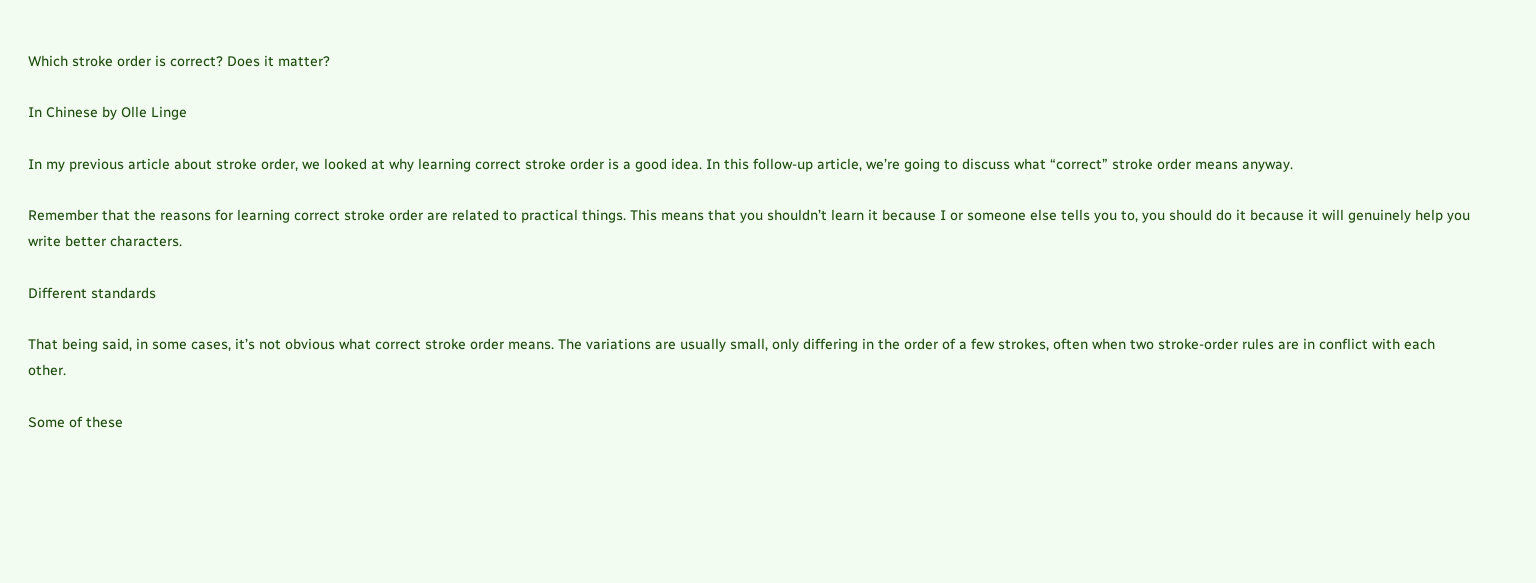Which stroke order is correct? Does it matter?

In Chinese by Olle Linge

In my previous article about stroke order, we looked at why learning correct stroke order is a good idea. In this follow-up article, we’re going to discuss what “correct” stroke order means anyway.

Remember that the reasons for learning correct stroke order are related to practical things. This means that you shouldn’t learn it because I or someone else tells you to, you should do it because it will genuinely help you write better characters.

Different standards

That being said, in some cases, it’s not obvious what correct stroke order means. The variations are usually small, only differing in the order of a few strokes, often when two stroke-order rules are in conflict with each other.

Some of these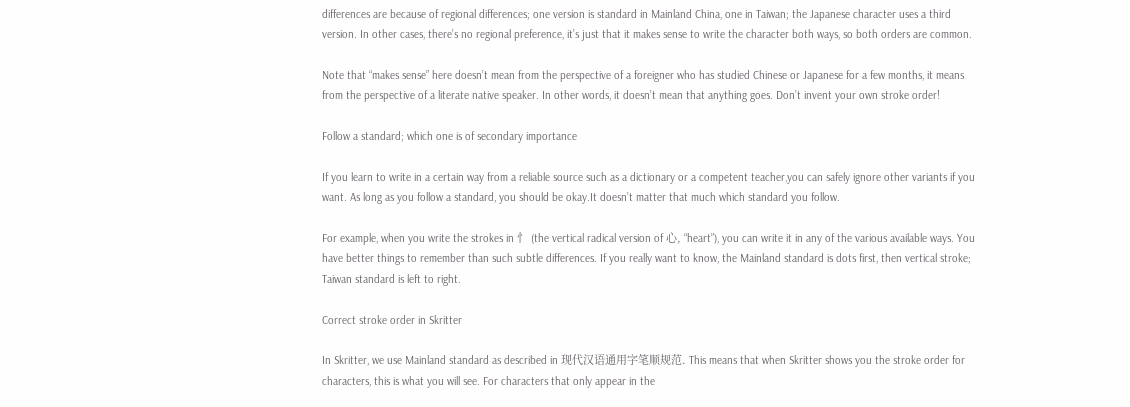differences are because of regional differences; one version is standard in Mainland China, one in Taiwan; the Japanese character uses a third version. In other cases, there’s no regional preference, it’s just that it makes sense to write the character both ways, so both orders are common.

Note that “makes sense” here doesn’t mean from the perspective of a foreigner who has studied Chinese or Japanese for a few months, it means from the perspective of a literate native speaker. In other words, it doesn’t mean that anything goes. Don’t invent your own stroke order!

Follow a standard; which one is of secondary importance

If you learn to write in a certain way from a reliable source such as a dictionary or a competent teacher,you can safely ignore other variants if you want. As long as you follow a standard, you should be okay.It doesn’t matter that much which standard you follow.

For example, when you write the strokes in 忄 (the vertical radical version of 心, “heart”), you can write it in any of the various available ways. You have better things to remember than such subtle differences. If you really want to know, the Mainland standard is dots first, then vertical stroke; Taiwan standard is left to right.

Correct stroke order in Skritter

In Skritter, we use Mainland standard as described in 现代汉语通用字笔顺规范. This means that when Skritter shows you the stroke order for characters, this is what you will see. For characters that only appear in the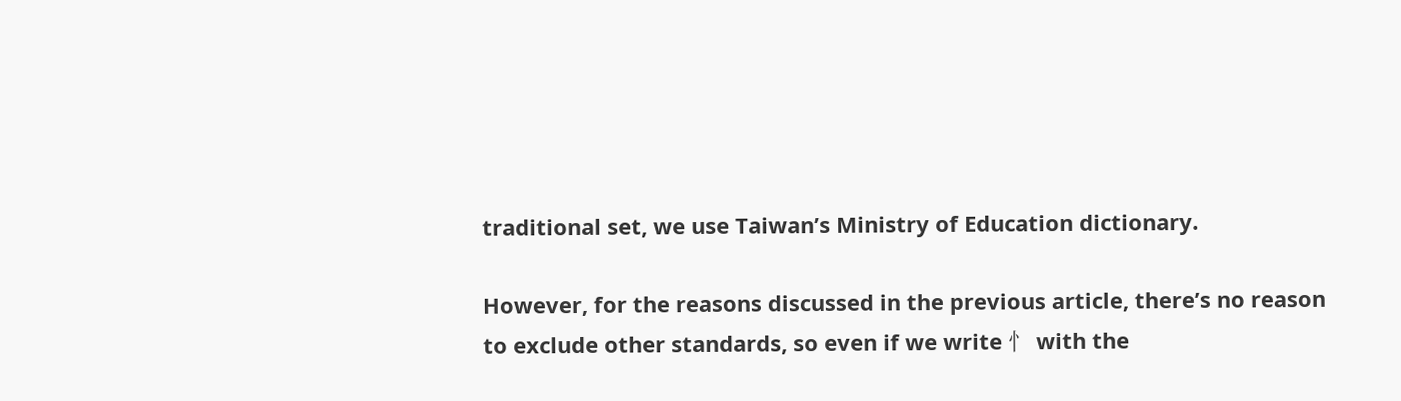traditional set, we use Taiwan’s Ministry of Education dictionary.

However, for the reasons discussed in the previous article, there’s no reason to exclude other standards, so even if we write 忄 with the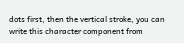dots first, then the vertical stroke, you can write this character component from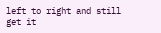left to right and still get it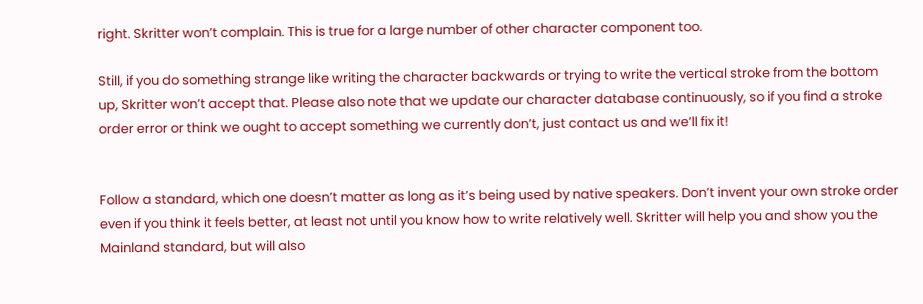right. Skritter won’t complain. This is true for a large number of other character component too.

Still, if you do something strange like writing the character backwards or trying to write the vertical stroke from the bottom up, Skritter won’t accept that. Please also note that we update our character database continuously, so if you find a stroke order error or think we ought to accept something we currently don’t, just contact us and we’ll fix it!


Follow a standard, which one doesn’t matter as long as it’s being used by native speakers. Don’t invent your own stroke order even if you think it feels better, at least not until you know how to write relatively well. Skritter will help you and show you the Mainland standard, but will also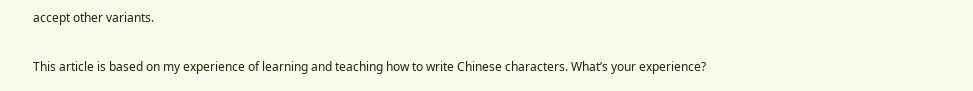accept other variants.

This article is based on my experience of learning and teaching how to write Chinese characters. What’s your experience?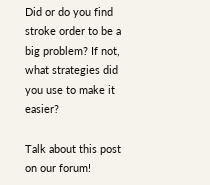Did or do you find stroke order to be a big problem? If not, what strategies did you use to make it easier?

Talk about this post on our forum!